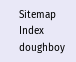Sitemap Index
doughboy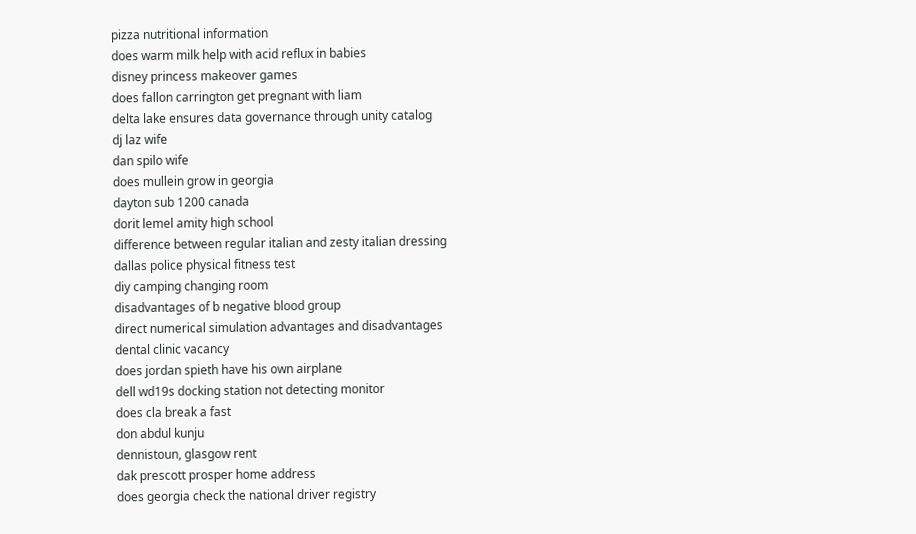pizza nutritional information
does warm milk help with acid reflux in babies
disney princess makeover games
does fallon carrington get pregnant with liam
delta lake ensures data governance through unity catalog
dj laz wife
dan spilo wife
does mullein grow in georgia
dayton sub 1200 canada
dorit lemel amity high school
difference between regular italian and zesty italian dressing
dallas police physical fitness test
diy camping changing room
disadvantages of b negative blood group
direct numerical simulation advantages and disadvantages
dental clinic vacancy
does jordan spieth have his own airplane
dell wd19s docking station not detecting monitor
does cla break a fast
don abdul kunju
dennistoun, glasgow rent
dak prescott prosper home address
does georgia check the national driver registry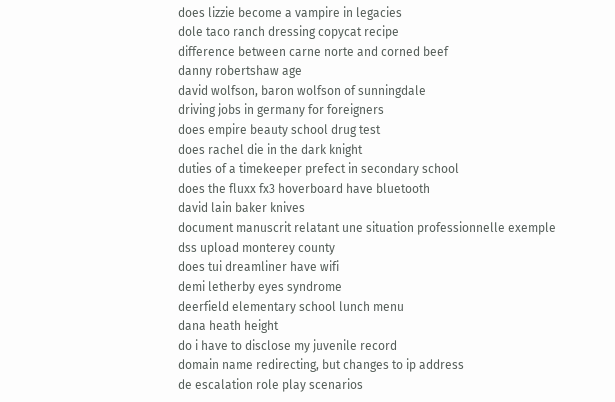does lizzie become a vampire in legacies
dole taco ranch dressing copycat recipe
difference between carne norte and corned beef
danny robertshaw age
david wolfson, baron wolfson of sunningdale
driving jobs in germany for foreigners
does empire beauty school drug test
does rachel die in the dark knight
duties of a timekeeper prefect in secondary school
does the fluxx fx3 hoverboard have bluetooth
david lain baker knives
document manuscrit relatant une situation professionnelle exemple
dss upload monterey county
does tui dreamliner have wifi
demi letherby eyes syndrome
deerfield elementary school lunch menu
dana heath height
do i have to disclose my juvenile record
domain name redirecting, but changes to ip address
de escalation role play scenarios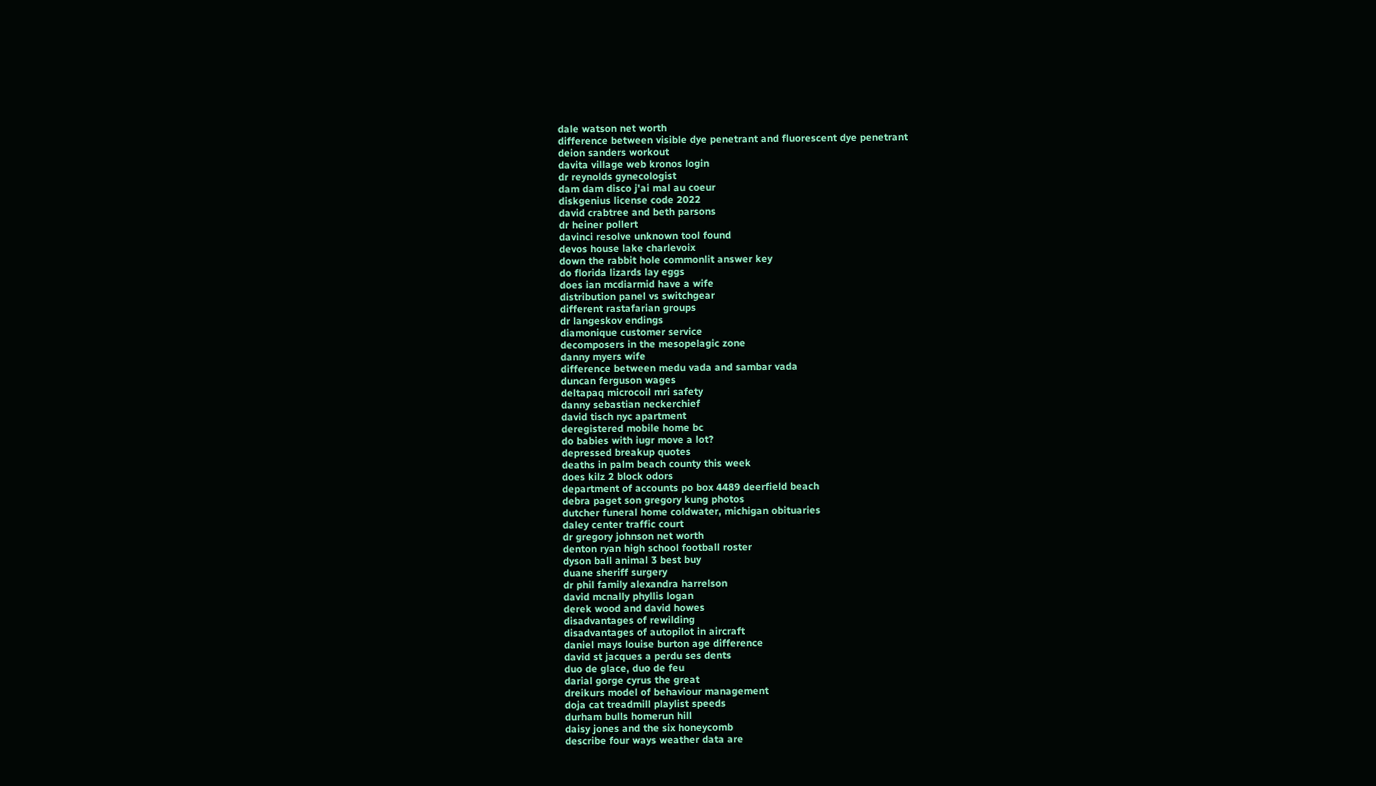dale watson net worth
difference between visible dye penetrant and fluorescent dye penetrant
deion sanders workout
davita village web kronos login
dr reynolds gynecologist
dam dam disco j'ai mal au coeur
diskgenius license code 2022
david crabtree and beth parsons
dr heiner pollert
davinci resolve unknown tool found
devos house lake charlevoix
down the rabbit hole commonlit answer key
do florida lizards lay eggs
does ian mcdiarmid have a wife
distribution panel vs switchgear
different rastafarian groups
dr langeskov endings
diamonique customer service
decomposers in the mesopelagic zone
danny myers wife
difference between medu vada and sambar vada
duncan ferguson wages
deltapaq microcoil mri safety
danny sebastian neckerchief
david tisch nyc apartment
deregistered mobile home bc
do babies with iugr move a lot?
depressed breakup quotes
deaths in palm beach county this week
does kilz 2 block odors
department of accounts po box 4489 deerfield beach
debra paget son gregory kung photos
dutcher funeral home coldwater, michigan obituaries
daley center traffic court
dr gregory johnson net worth
denton ryan high school football roster
dyson ball animal 3 best buy
duane sheriff surgery
dr phil family alexandra harrelson
david mcnally phyllis logan
derek wood and david howes
disadvantages of rewilding
disadvantages of autopilot in aircraft
daniel mays louise burton age difference
david st jacques a perdu ses dents
duo de glace, duo de feu
darial gorge cyrus the great
dreikurs model of behaviour management
doja cat treadmill playlist speeds
durham bulls homerun hill
daisy jones and the six honeycomb
describe four ways weather data are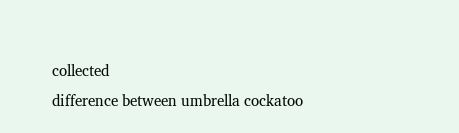collected
difference between umbrella cockatoo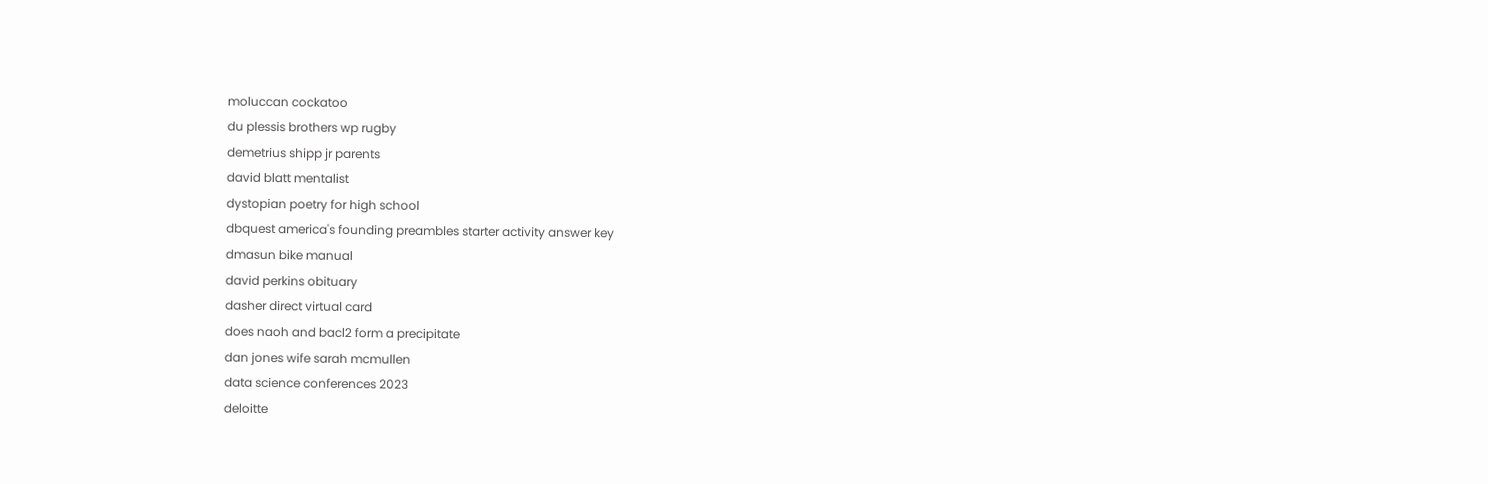moluccan cockatoo
du plessis brothers wp rugby
demetrius shipp jr parents
david blatt mentalist
dystopian poetry for high school
dbquest america's founding preambles starter activity answer key
dmasun bike manual
david perkins obituary
dasher direct virtual card
does naoh and bacl2 form a precipitate
dan jones wife sarah mcmullen
data science conferences 2023
deloitte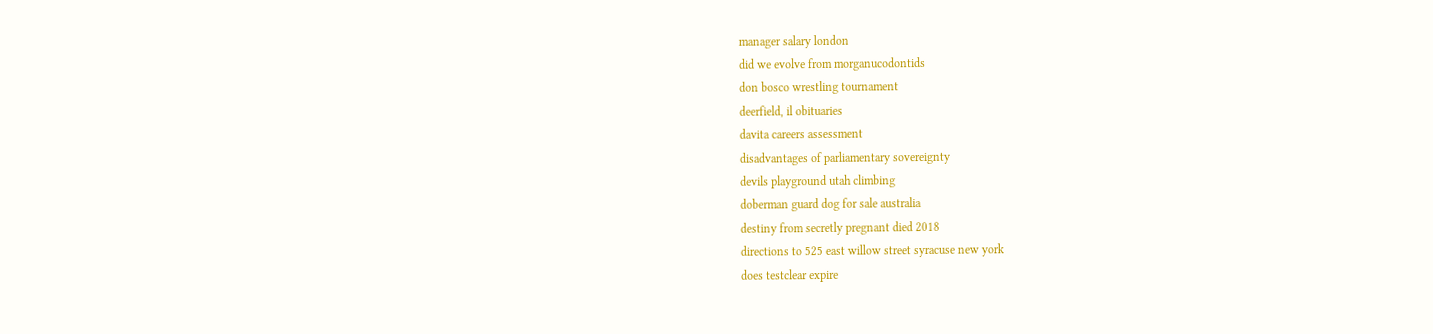manager salary london
did we evolve from morganucodontids
don bosco wrestling tournament
deerfield, il obituaries
davita careers assessment
disadvantages of parliamentary sovereignty
devils playground utah climbing
doberman guard dog for sale australia
destiny from secretly pregnant died 2018
directions to 525 east willow street syracuse new york
does testclear expire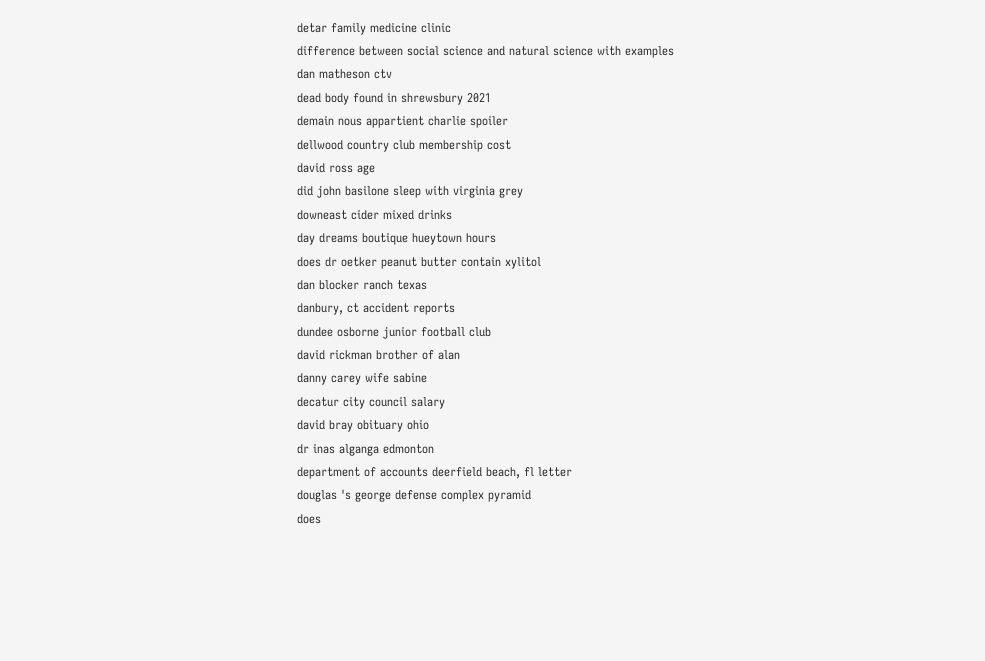detar family medicine clinic
difference between social science and natural science with examples
dan matheson ctv
dead body found in shrewsbury 2021
demain nous appartient charlie spoiler
dellwood country club membership cost
david ross age
did john basilone sleep with virginia grey
downeast cider mixed drinks
day dreams boutique hueytown hours
does dr oetker peanut butter contain xylitol
dan blocker ranch texas
danbury, ct accident reports
dundee osborne junior football club
david rickman brother of alan
danny carey wife sabine
decatur city council salary
david bray obituary ohio
dr inas alganga edmonton
department of accounts deerfield beach, fl letter
douglas 's george defense complex pyramid
does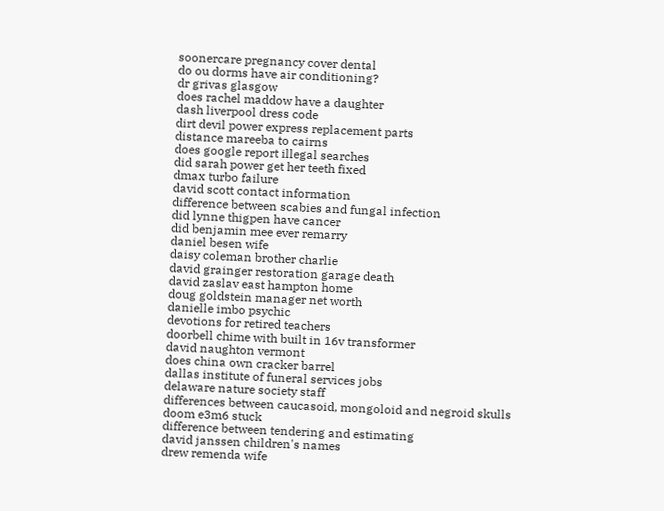soonercare pregnancy cover dental
do ou dorms have air conditioning?
dr grivas glasgow
does rachel maddow have a daughter
dash liverpool dress code
dirt devil power express replacement parts
distance mareeba to cairns
does google report illegal searches
did sarah power get her teeth fixed
dmax turbo failure
david scott contact information
difference between scabies and fungal infection
did lynne thigpen have cancer
did benjamin mee ever remarry
daniel besen wife
daisy coleman brother charlie
david grainger restoration garage death
david zaslav east hampton home
doug goldstein manager net worth
danielle imbo psychic
devotions for retired teachers
doorbell chime with built in 16v transformer
david naughton vermont
does china own cracker barrel
dallas institute of funeral services jobs
delaware nature society staff
differences between caucasoid, mongoloid and negroid skulls
doom e3m6 stuck
difference between tendering and estimating
david janssen children's names
drew remenda wife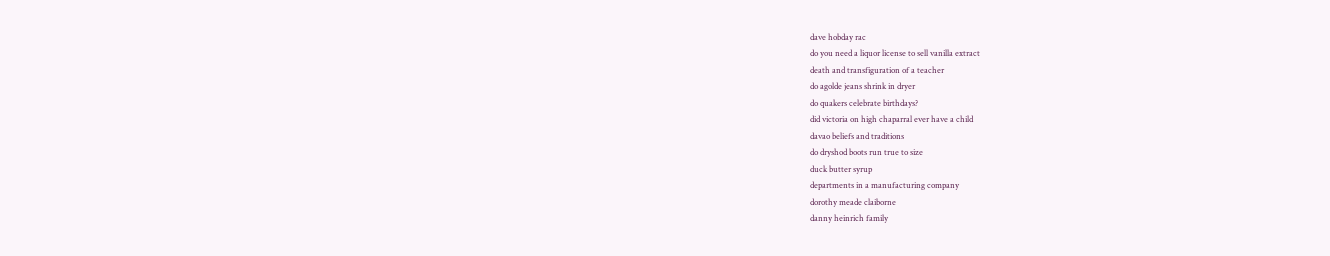dave hobday rac
do you need a liquor license to sell vanilla extract
death and transfiguration of a teacher
do agolde jeans shrink in dryer
do quakers celebrate birthdays?
did victoria on high chaparral ever have a child
davao beliefs and traditions
do dryshod boots run true to size
duck butter syrup
departments in a manufacturing company
dorothy meade claiborne
danny heinrich family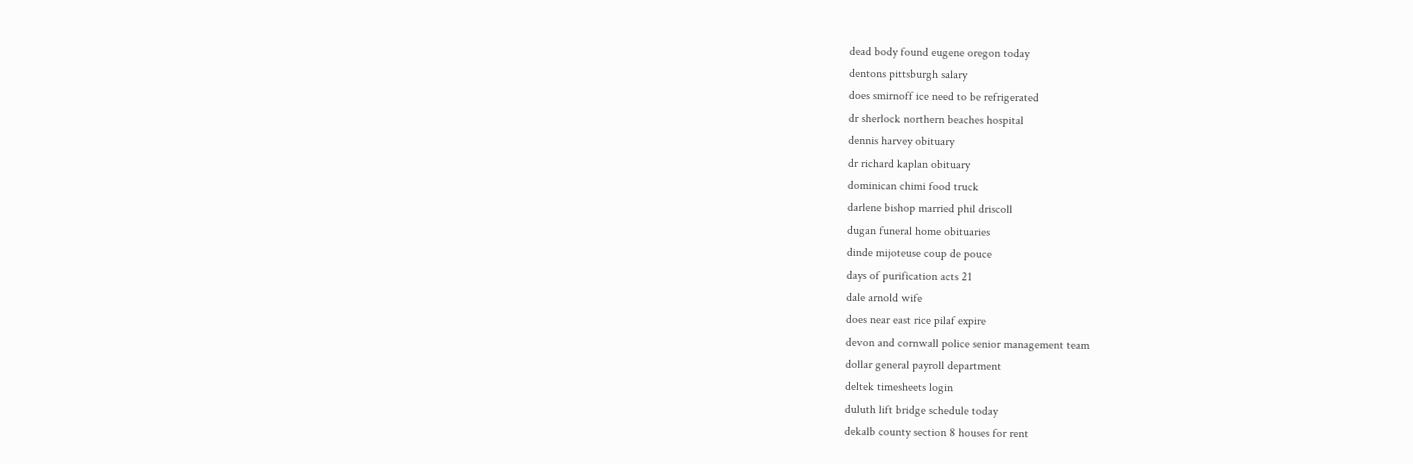dead body found eugene oregon today
dentons pittsburgh salary
does smirnoff ice need to be refrigerated
dr sherlock northern beaches hospital
dennis harvey obituary
dr richard kaplan obituary
dominican chimi food truck
darlene bishop married phil driscoll
dugan funeral home obituaries
dinde mijoteuse coup de pouce
days of purification acts 21
dale arnold wife
does near east rice pilaf expire
devon and cornwall police senior management team
dollar general payroll department
deltek timesheets login
duluth lift bridge schedule today
dekalb county section 8 houses for rent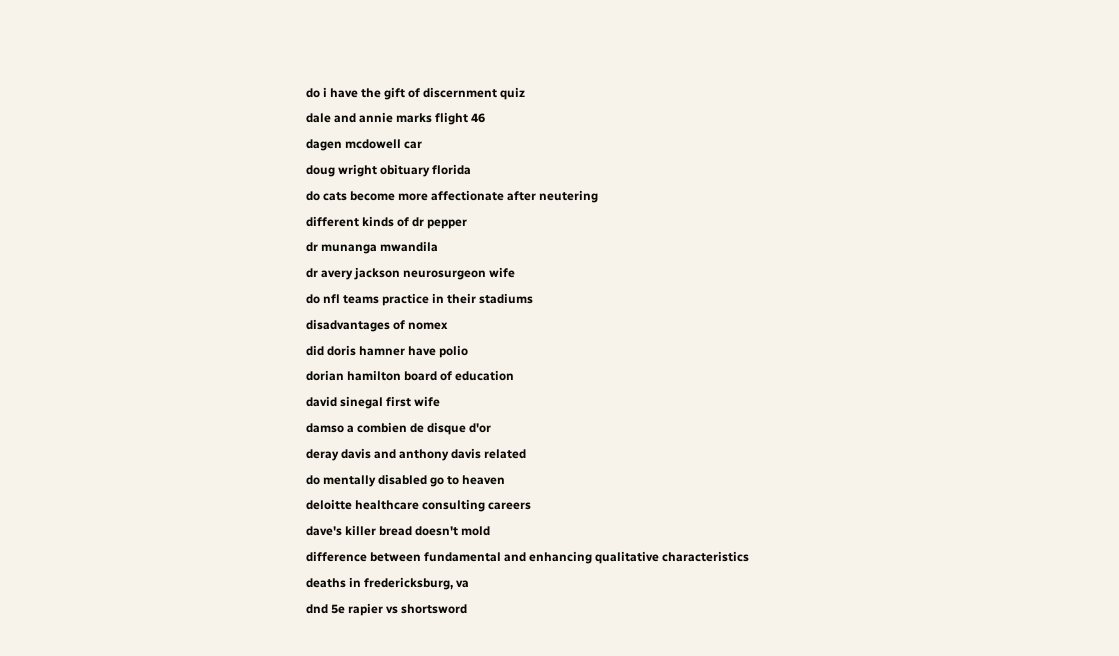do i have the gift of discernment quiz
dale and annie marks flight 46
dagen mcdowell car
doug wright obituary florida
do cats become more affectionate after neutering
different kinds of dr pepper
dr munanga mwandila
dr avery jackson neurosurgeon wife
do nfl teams practice in their stadiums
disadvantages of nomex
did doris hamner have polio
dorian hamilton board of education
david sinegal first wife
damso a combien de disque d'or
deray davis and anthony davis related
do mentally disabled go to heaven
deloitte healthcare consulting careers
dave's killer bread doesn't mold
difference between fundamental and enhancing qualitative characteristics
deaths in fredericksburg, va
dnd 5e rapier vs shortsword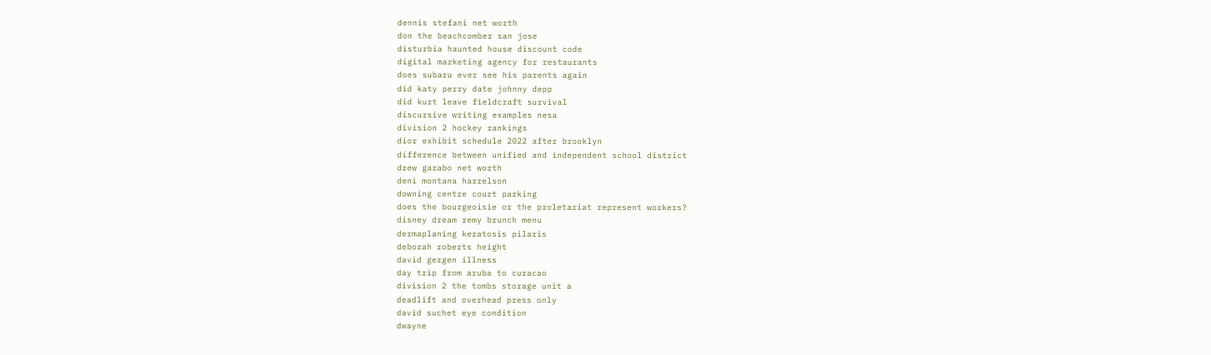dennis stefani net worth
don the beachcomber san jose
disturbia haunted house discount code
digital marketing agency for restaurants
does subaru ever see his parents again
did katy perry date johnny depp
did kurt leave fieldcraft survival
discursive writing examples nesa
division 2 hockey rankings
dior exhibit schedule 2022 after brooklyn
difference between unified and independent school district
drew garabo net worth
deni montana harrelson
downing centre court parking
does the bourgeoisie or the proletariat represent workers?
disney dream remy brunch menu
dermaplaning keratosis pilaris
deborah roberts height
david gergen illness
day trip from aruba to curacao
division 2 the tombs storage unit a
deadlift and overhead press only
david suchet eye condition
dwayne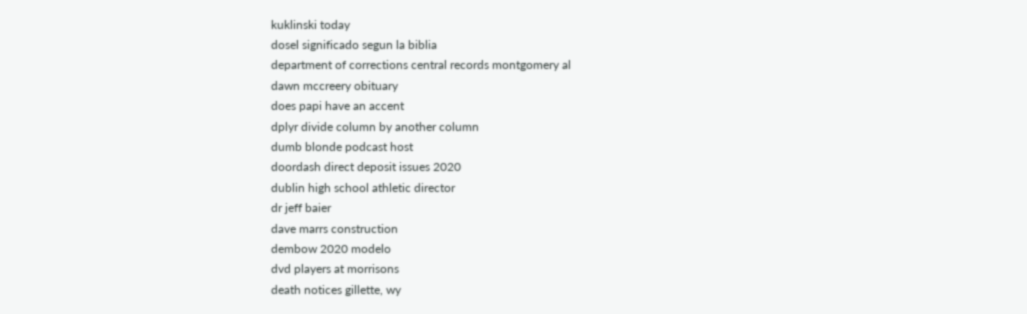kuklinski today
dosel significado segun la biblia
department of corrections central records montgomery al
dawn mccreery obituary
does papi have an accent
dplyr divide column by another column
dumb blonde podcast host
doordash direct deposit issues 2020
dublin high school athletic director
dr jeff baier
dave marrs construction
dembow 2020 modelo
dvd players at morrisons
death notices gillette, wy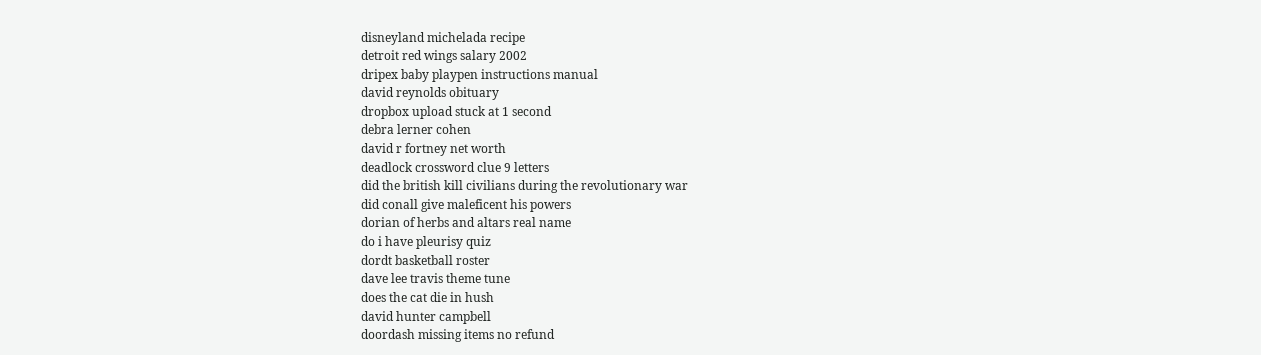disneyland michelada recipe
detroit red wings salary 2002
dripex baby playpen instructions manual
david reynolds obituary
dropbox upload stuck at 1 second
debra lerner cohen
david r fortney net worth
deadlock crossword clue 9 letters
did the british kill civilians during the revolutionary war
did conall give maleficent his powers
dorian of herbs and altars real name
do i have pleurisy quiz
dordt basketball roster
dave lee travis theme tune
does the cat die in hush
david hunter campbell
doordash missing items no refund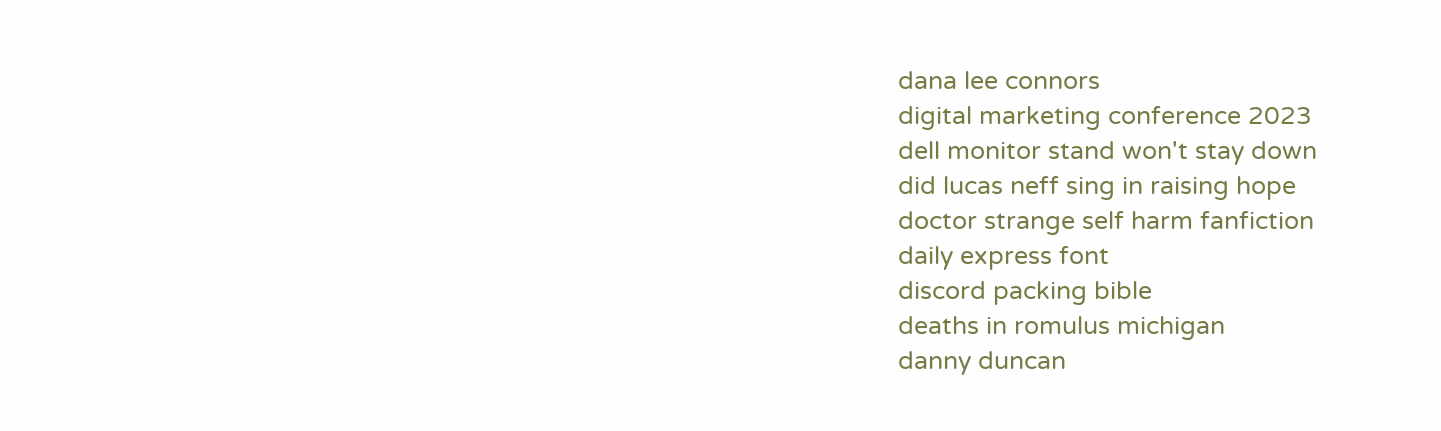dana lee connors
digital marketing conference 2023
dell monitor stand won't stay down
did lucas neff sing in raising hope
doctor strange self harm fanfiction
daily express font
discord packing bible
deaths in romulus michigan
danny duncan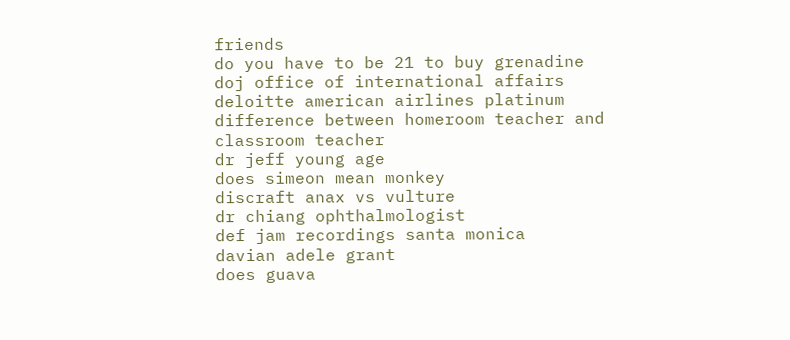friends
do you have to be 21 to buy grenadine
doj office of international affairs
deloitte american airlines platinum
difference between homeroom teacher and classroom teacher
dr jeff young age
does simeon mean monkey
discraft anax vs vulture
dr chiang ophthalmologist
def jam recordings santa monica
davian adele grant
does guava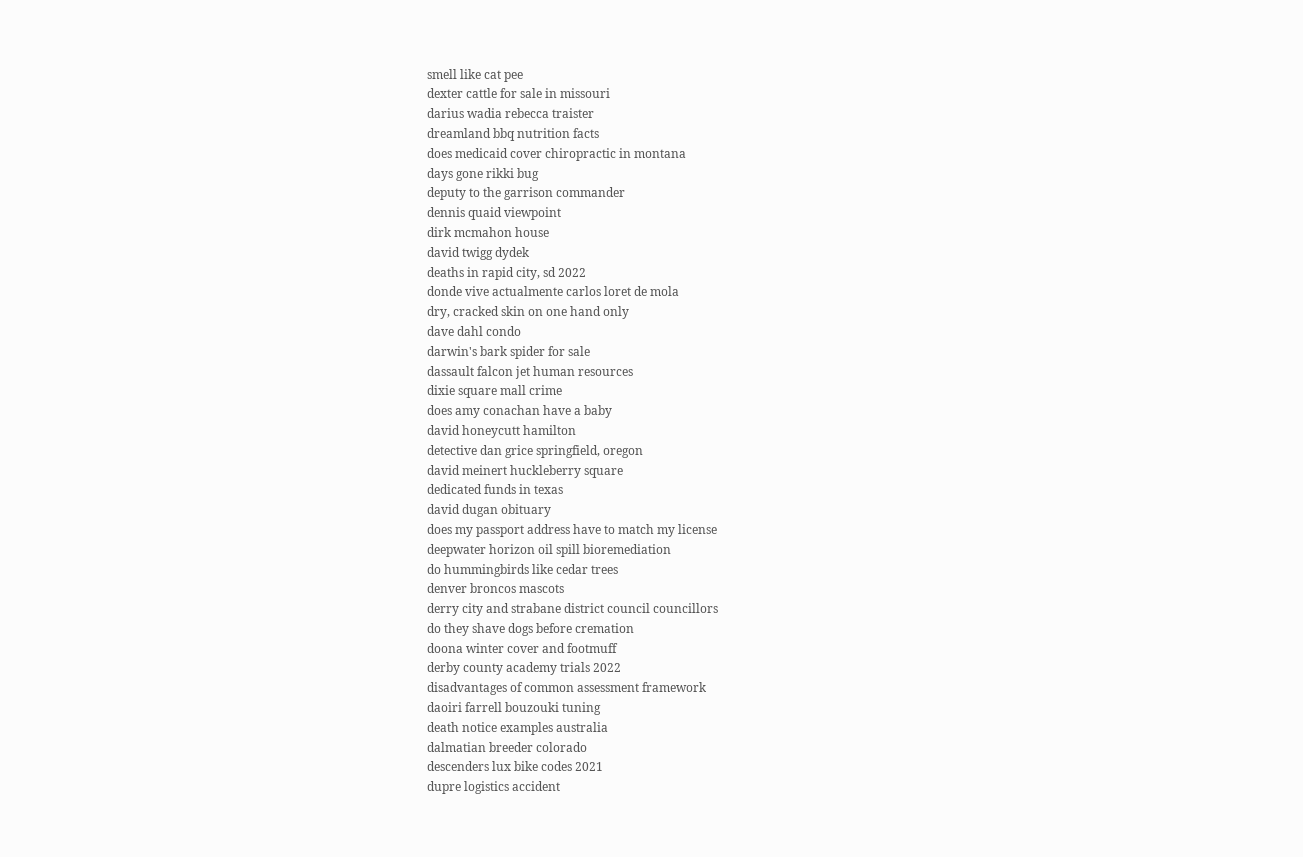smell like cat pee
dexter cattle for sale in missouri
darius wadia rebecca traister
dreamland bbq nutrition facts
does medicaid cover chiropractic in montana
days gone rikki bug
deputy to the garrison commander
dennis quaid viewpoint
dirk mcmahon house
david twigg dydek
deaths in rapid city, sd 2022
donde vive actualmente carlos loret de mola
dry, cracked skin on one hand only
dave dahl condo
darwin's bark spider for sale
dassault falcon jet human resources
dixie square mall crime
does amy conachan have a baby
david honeycutt hamilton
detective dan grice springfield, oregon
david meinert huckleberry square
dedicated funds in texas
david dugan obituary
does my passport address have to match my license
deepwater horizon oil spill bioremediation
do hummingbirds like cedar trees
denver broncos mascots
derry city and strabane district council councillors
do they shave dogs before cremation
doona winter cover and footmuff
derby county academy trials 2022
disadvantages of common assessment framework
daoiri farrell bouzouki tuning
death notice examples australia
dalmatian breeder colorado
descenders lux bike codes 2021
dupre logistics accident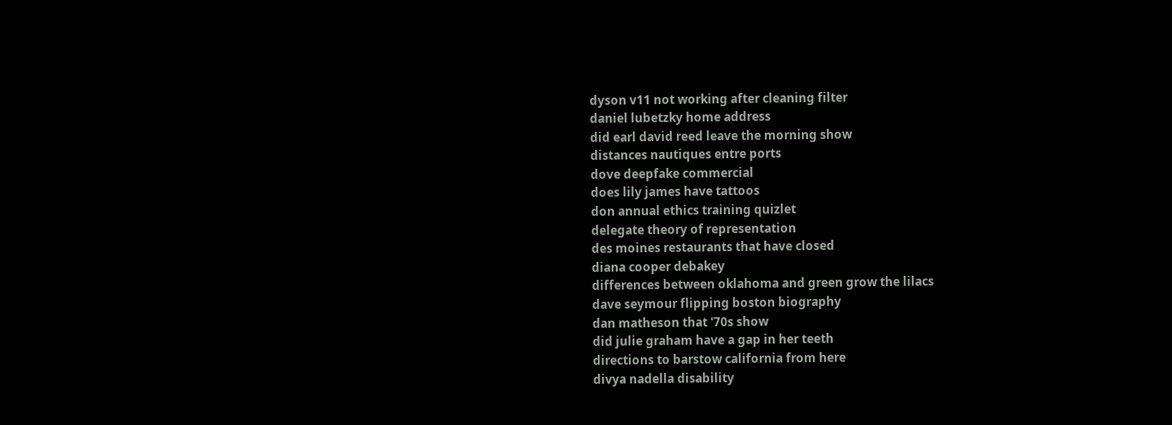dyson v11 not working after cleaning filter
daniel lubetzky home address
did earl david reed leave the morning show
distances nautiques entre ports
dove deepfake commercial
does lily james have tattoos
don annual ethics training quizlet
delegate theory of representation
des moines restaurants that have closed
diana cooper debakey
differences between oklahoma and green grow the lilacs
dave seymour flipping boston biography
dan matheson that '70s show
did julie graham have a gap in her teeth
directions to barstow california from here
divya nadella disability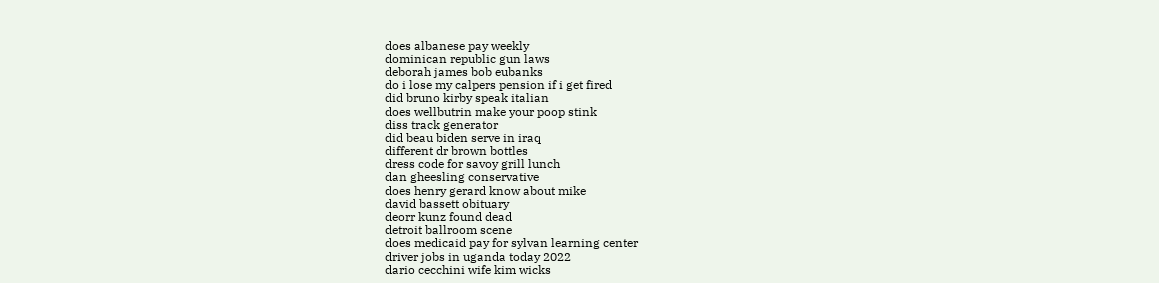does albanese pay weekly
dominican republic gun laws
deborah james bob eubanks
do i lose my calpers pension if i get fired
did bruno kirby speak italian
does wellbutrin make your poop stink
diss track generator
did beau biden serve in iraq
different dr brown bottles
dress code for savoy grill lunch
dan gheesling conservative
does henry gerard know about mike
david bassett obituary
deorr kunz found dead
detroit ballroom scene
does medicaid pay for sylvan learning center
driver jobs in uganda today 2022
dario cecchini wife kim wicks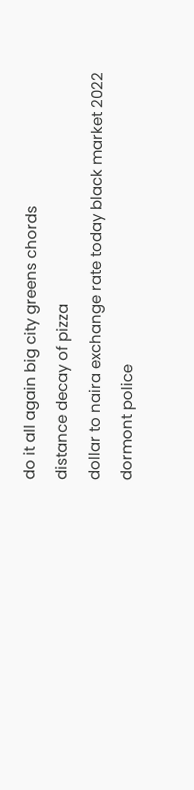do it all again big city greens chords
distance decay of pizza
dollar to naira exchange rate today black market 2022
dormont police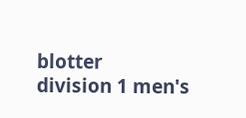blotter
division 1 men's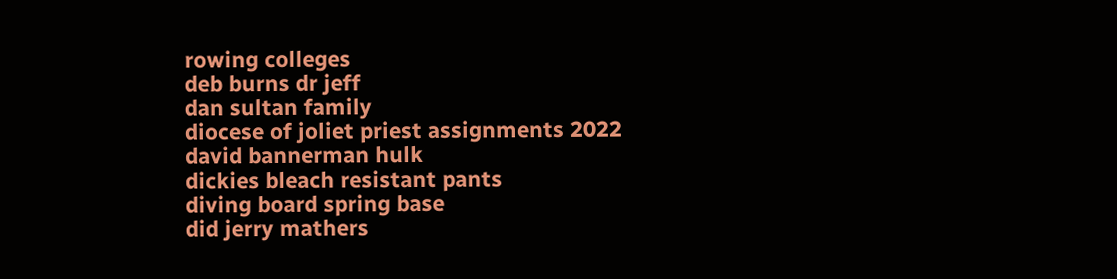rowing colleges
deb burns dr jeff
dan sultan family
diocese of joliet priest assignments 2022
david bannerman hulk
dickies bleach resistant pants
diving board spring base
did jerry mathers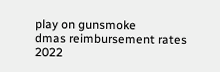play on gunsmoke
dmas reimbursement rates 2022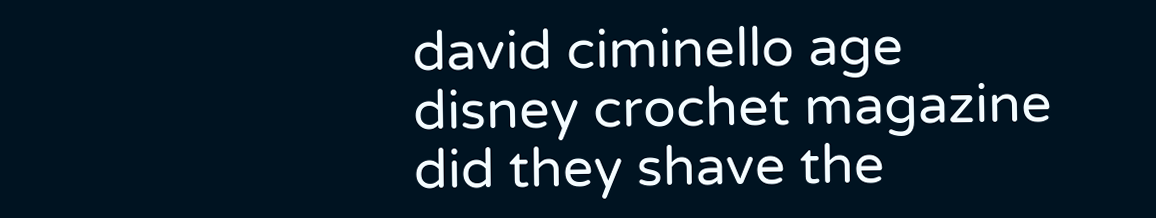david ciminello age
disney crochet magazine
did they shave the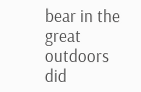bear in the great outdoors
did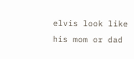elvis look like his mom or dad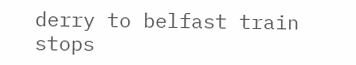derry to belfast train stops